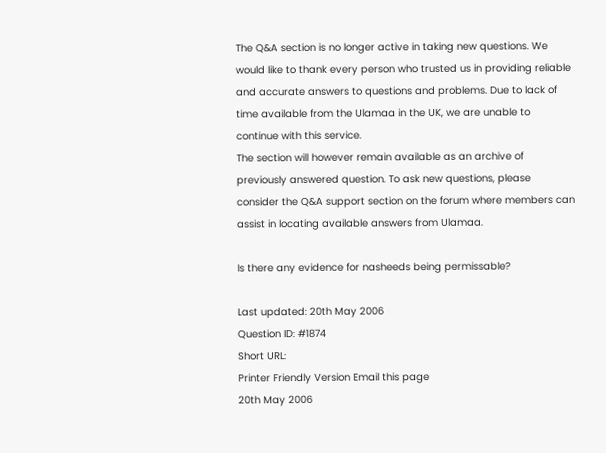The Q&A section is no longer active in taking new questions. We would like to thank every person who trusted us in providing reliable and accurate answers to questions and problems. Due to lack of time available from the Ulamaa in the UK, we are unable to continue with this service.
The section will however remain available as an archive of previously answered question. To ask new questions, please consider the Q&A support section on the forum where members can assist in locating available answers from Ulamaa.

Is there any evidence for nasheeds being permissable?

Last updated: 20th May 2006
Question ID: #1874
Short URL:
Printer Friendly Version Email this page
20th May 2006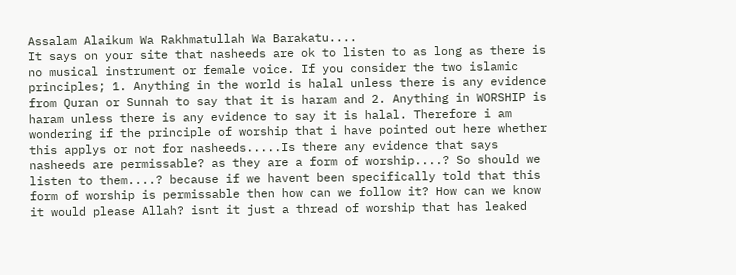Assalam Alaikum Wa Rakhmatullah Wa Barakatu....
It says on your site that nasheeds are ok to listen to as long as there is no musical instrument or female voice. If you consider the two islamic principles; 1. Anything in the world is halal unless there is any evidence from Quran or Sunnah to say that it is haram and 2. Anything in WORSHIP is haram unless there is any evidence to say it is halal. Therefore i am wondering if the principle of worship that i have pointed out here whether this applys or not for nasheeds.....Is there any evidence that says nasheeds are permissable? as they are a form of worship....? So should we listen to them....? because if we havent been specifically told that this form of worship is permissable then how can we follow it? How can we know it would please Allah? isnt it just a thread of worship that has leaked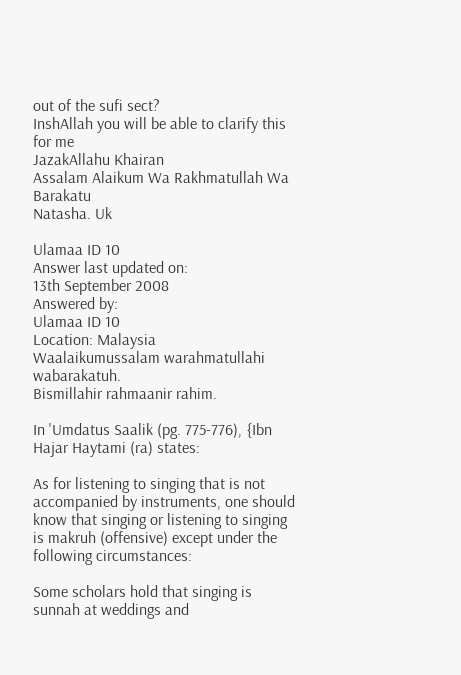out of the sufi sect?
InshAllah you will be able to clarify this for me
JazakAllahu Khairan
Assalam Alaikum Wa Rakhmatullah Wa Barakatu
Natasha. Uk

Ulamaa ID 10
Answer last updated on:
13th September 2008
Answered by:
Ulamaa ID 10
Location: Malaysia
Waalaikumussalam warahmatullahi wabarakatuh.
Bismillahir rahmaanir rahim.

In 'Umdatus Saalik (pg. 775-776), {Ibn Hajar Haytami (ra) states:

As for listening to singing that is not accompanied by instruments, one should know that singing or listening to singing is makruh (offensive) except under the following circumstances:

Some scholars hold that singing is sunnah at weddings and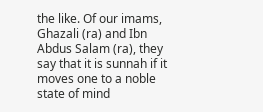the like. Of our imams, Ghazali (ra) and Ibn Abdus Salam (ra), they say that it is sunnah if it moves one to a noble state of mind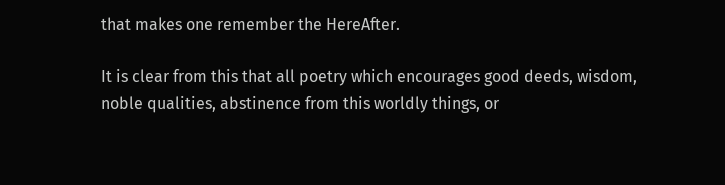that makes one remember the HereAfter.

It is clear from this that all poetry which encourages good deeds, wisdom, noble qualities, abstinence from this worldly things, or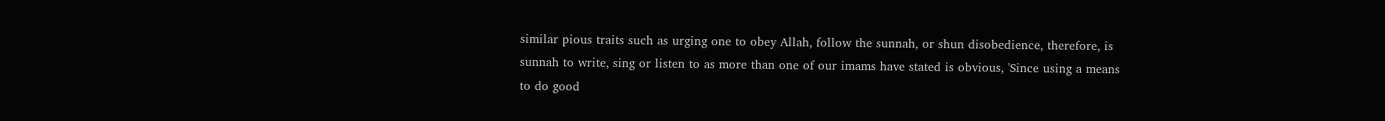similar pious traits such as urging one to obey Allah, follow the sunnah, or shun disobedience, therefore, is sunnah to write, sing or listen to as more than one of our imams have stated is obvious, 'Since using a means to do good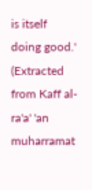is itself doing good.' (Extracted from Kaff al-ra'a' 'an muharramat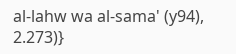al-lahw wa al-sama' (y94), 2.273)}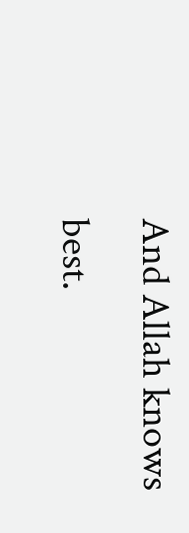And Allah knows best.